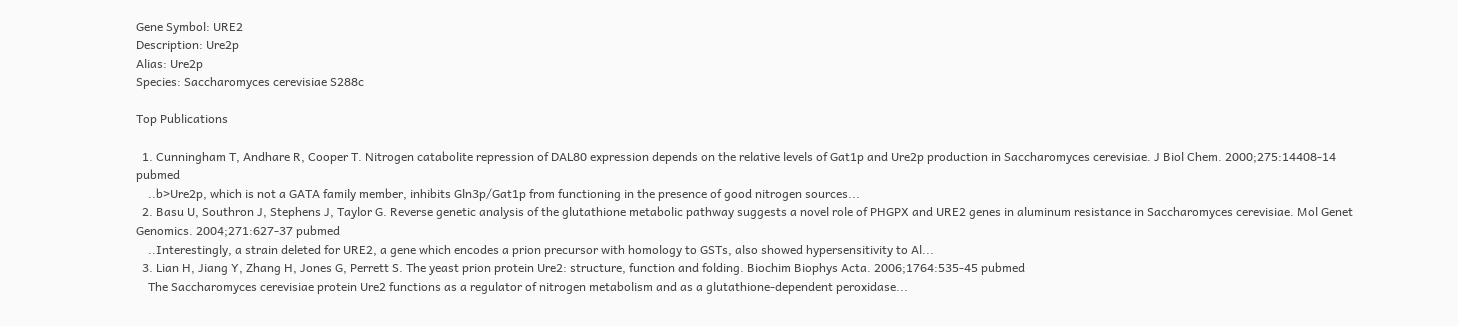Gene Symbol: URE2
Description: Ure2p
Alias: Ure2p
Species: Saccharomyces cerevisiae S288c

Top Publications

  1. Cunningham T, Andhare R, Cooper T. Nitrogen catabolite repression of DAL80 expression depends on the relative levels of Gat1p and Ure2p production in Saccharomyces cerevisiae. J Biol Chem. 2000;275:14408-14 pubmed
    ..b>Ure2p, which is not a GATA family member, inhibits Gln3p/Gat1p from functioning in the presence of good nitrogen sources...
  2. Basu U, Southron J, Stephens J, Taylor G. Reverse genetic analysis of the glutathione metabolic pathway suggests a novel role of PHGPX and URE2 genes in aluminum resistance in Saccharomyces cerevisiae. Mol Genet Genomics. 2004;271:627-37 pubmed
    ..Interestingly, a strain deleted for URE2, a gene which encodes a prion precursor with homology to GSTs, also showed hypersensitivity to Al...
  3. Lian H, Jiang Y, Zhang H, Jones G, Perrett S. The yeast prion protein Ure2: structure, function and folding. Biochim Biophys Acta. 2006;1764:535-45 pubmed
    The Saccharomyces cerevisiae protein Ure2 functions as a regulator of nitrogen metabolism and as a glutathione-dependent peroxidase...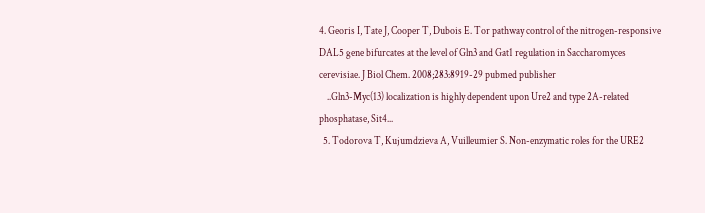4. Georis I, Tate J, Cooper T, Dubois E. Tor pathway control of the nitrogen-responsive DAL5 gene bifurcates at the level of Gln3 and Gat1 regulation in Saccharomyces cerevisiae. J Biol Chem. 2008;283:8919-29 pubmed publisher
    ..Gln3-Myc(13) localization is highly dependent upon Ure2 and type 2A-related phosphatase, Sit4...
  5. Todorova T, Kujumdzieva A, Vuilleumier S. Non-enzymatic roles for the URE2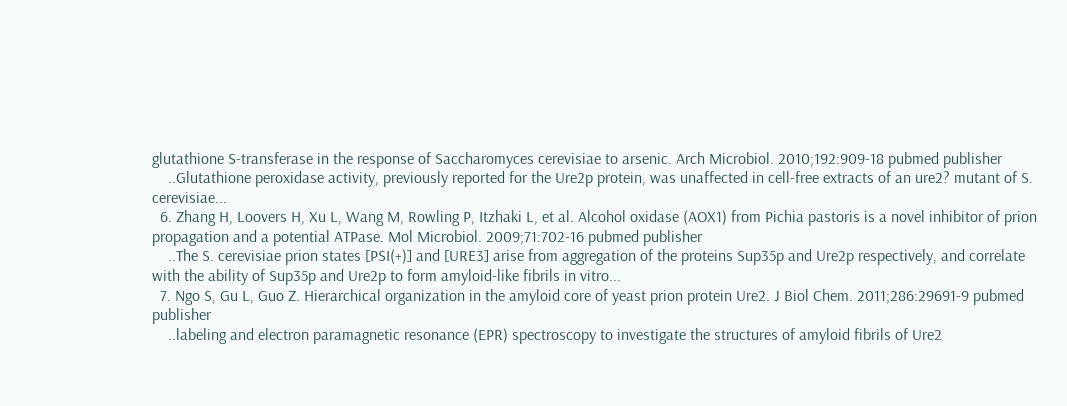glutathione S-transferase in the response of Saccharomyces cerevisiae to arsenic. Arch Microbiol. 2010;192:909-18 pubmed publisher
    ..Glutathione peroxidase activity, previously reported for the Ure2p protein, was unaffected in cell-free extracts of an ure2? mutant of S. cerevisiae...
  6. Zhang H, Loovers H, Xu L, Wang M, Rowling P, Itzhaki L, et al. Alcohol oxidase (AOX1) from Pichia pastoris is a novel inhibitor of prion propagation and a potential ATPase. Mol Microbiol. 2009;71:702-16 pubmed publisher
    ..The S. cerevisiae prion states [PSI(+)] and [URE3] arise from aggregation of the proteins Sup35p and Ure2p respectively, and correlate with the ability of Sup35p and Ure2p to form amyloid-like fibrils in vitro...
  7. Ngo S, Gu L, Guo Z. Hierarchical organization in the amyloid core of yeast prion protein Ure2. J Biol Chem. 2011;286:29691-9 pubmed publisher
    ..labeling and electron paramagnetic resonance (EPR) spectroscopy to investigate the structures of amyloid fibrils of Ure2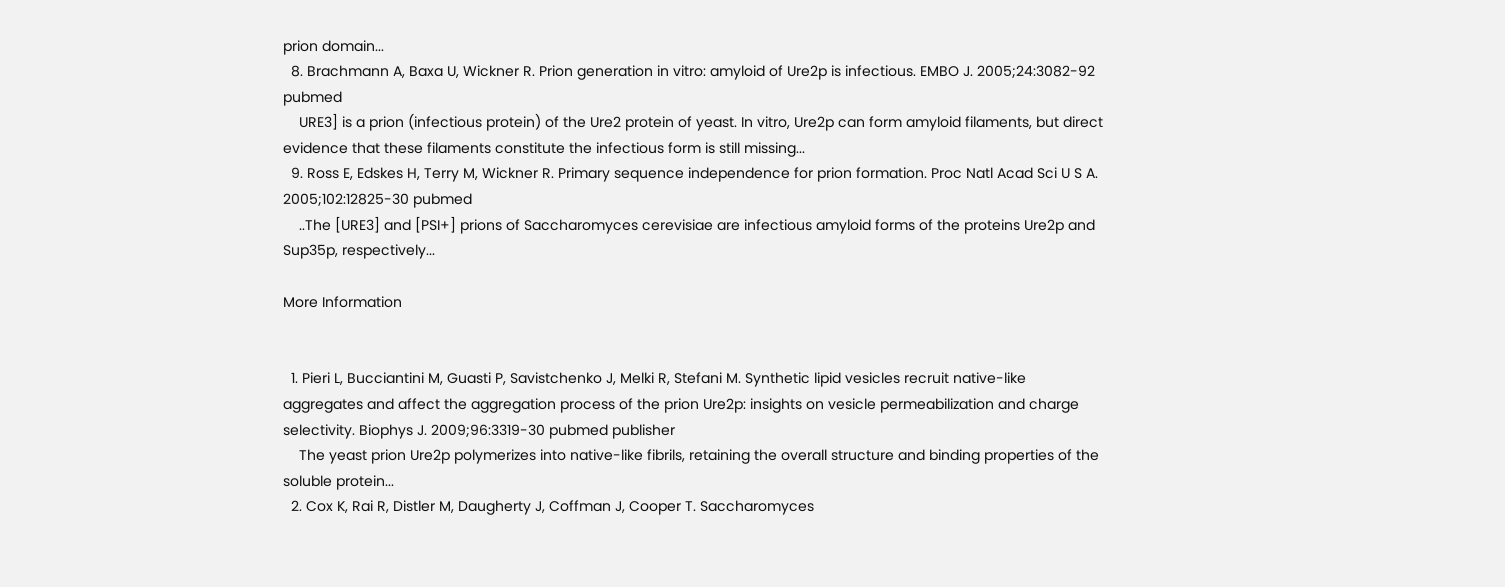prion domain...
  8. Brachmann A, Baxa U, Wickner R. Prion generation in vitro: amyloid of Ure2p is infectious. EMBO J. 2005;24:3082-92 pubmed
    URE3] is a prion (infectious protein) of the Ure2 protein of yeast. In vitro, Ure2p can form amyloid filaments, but direct evidence that these filaments constitute the infectious form is still missing...
  9. Ross E, Edskes H, Terry M, Wickner R. Primary sequence independence for prion formation. Proc Natl Acad Sci U S A. 2005;102:12825-30 pubmed
    ..The [URE3] and [PSI+] prions of Saccharomyces cerevisiae are infectious amyloid forms of the proteins Ure2p and Sup35p, respectively...

More Information


  1. Pieri L, Bucciantini M, Guasti P, Savistchenko J, Melki R, Stefani M. Synthetic lipid vesicles recruit native-like aggregates and affect the aggregation process of the prion Ure2p: insights on vesicle permeabilization and charge selectivity. Biophys J. 2009;96:3319-30 pubmed publisher
    The yeast prion Ure2p polymerizes into native-like fibrils, retaining the overall structure and binding properties of the soluble protein...
  2. Cox K, Rai R, Distler M, Daugherty J, Coffman J, Cooper T. Saccharomyces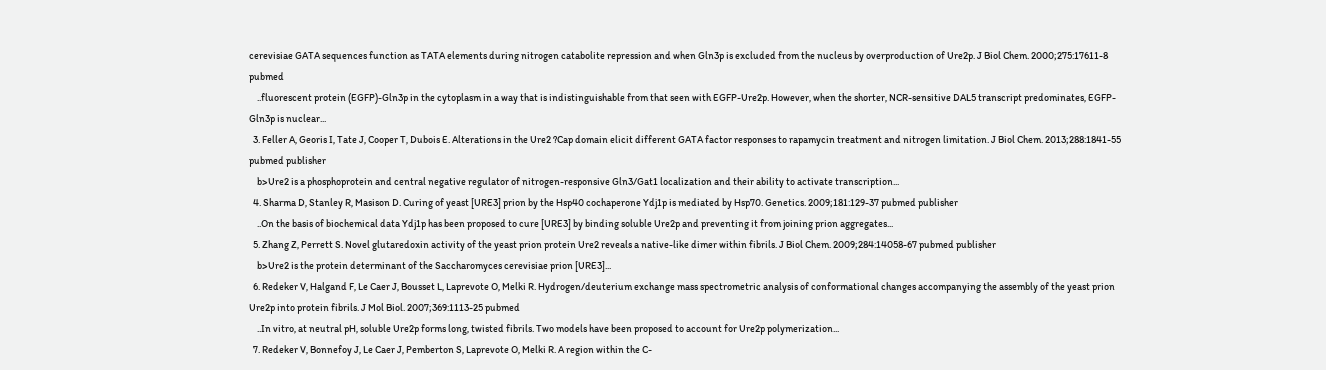cerevisiae GATA sequences function as TATA elements during nitrogen catabolite repression and when Gln3p is excluded from the nucleus by overproduction of Ure2p. J Biol Chem. 2000;275:17611-8 pubmed
    ..fluorescent protein (EGFP)-Gln3p in the cytoplasm in a way that is indistinguishable from that seen with EGFP-Ure2p. However, when the shorter, NCR-sensitive DAL5 transcript predominates, EGFP-Gln3p is nuclear...
  3. Feller A, Georis I, Tate J, Cooper T, Dubois E. Alterations in the Ure2 ?Cap domain elicit different GATA factor responses to rapamycin treatment and nitrogen limitation. J Biol Chem. 2013;288:1841-55 pubmed publisher
    b>Ure2 is a phosphoprotein and central negative regulator of nitrogen-responsive Gln3/Gat1 localization and their ability to activate transcription...
  4. Sharma D, Stanley R, Masison D. Curing of yeast [URE3] prion by the Hsp40 cochaperone Ydj1p is mediated by Hsp70. Genetics. 2009;181:129-37 pubmed publisher
    ..On the basis of biochemical data Ydj1p has been proposed to cure [URE3] by binding soluble Ure2p and preventing it from joining prion aggregates...
  5. Zhang Z, Perrett S. Novel glutaredoxin activity of the yeast prion protein Ure2 reveals a native-like dimer within fibrils. J Biol Chem. 2009;284:14058-67 pubmed publisher
    b>Ure2 is the protein determinant of the Saccharomyces cerevisiae prion [URE3]...
  6. Redeker V, Halgand F, Le Caer J, Bousset L, Laprevote O, Melki R. Hydrogen/deuterium exchange mass spectrometric analysis of conformational changes accompanying the assembly of the yeast prion Ure2p into protein fibrils. J Mol Biol. 2007;369:1113-25 pubmed
    ..In vitro, at neutral pH, soluble Ure2p forms long, twisted fibrils. Two models have been proposed to account for Ure2p polymerization...
  7. Redeker V, Bonnefoy J, Le Caer J, Pemberton S, Laprevote O, Melki R. A region within the C-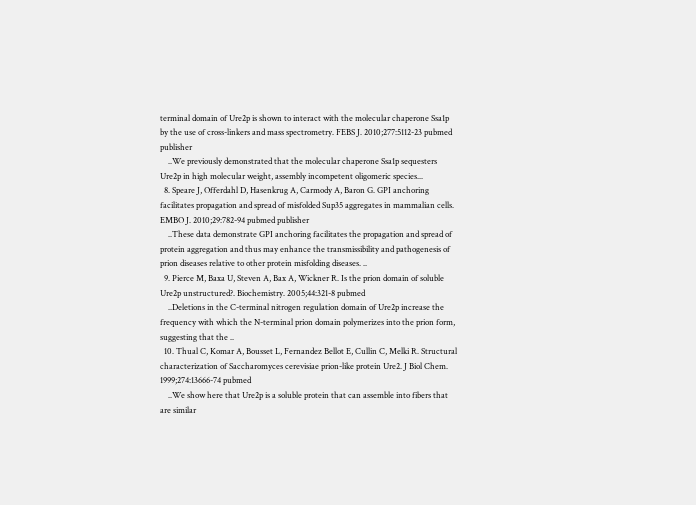terminal domain of Ure2p is shown to interact with the molecular chaperone Ssa1p by the use of cross-linkers and mass spectrometry. FEBS J. 2010;277:5112-23 pubmed publisher
    ..We previously demonstrated that the molecular chaperone Ssa1p sequesters Ure2p in high molecular weight, assembly incompetent oligomeric species...
  8. Speare J, Offerdahl D, Hasenkrug A, Carmody A, Baron G. GPI anchoring facilitates propagation and spread of misfolded Sup35 aggregates in mammalian cells. EMBO J. 2010;29:782-94 pubmed publisher
    ..These data demonstrate GPI anchoring facilitates the propagation and spread of protein aggregation and thus may enhance the transmissibility and pathogenesis of prion diseases relative to other protein misfolding diseases. ..
  9. Pierce M, Baxa U, Steven A, Bax A, Wickner R. Is the prion domain of soluble Ure2p unstructured?. Biochemistry. 2005;44:321-8 pubmed
    ..Deletions in the C-terminal nitrogen regulation domain of Ure2p increase the frequency with which the N-terminal prion domain polymerizes into the prion form, suggesting that the ..
  10. Thual C, Komar A, Bousset L, Fernandez Bellot E, Cullin C, Melki R. Structural characterization of Saccharomyces cerevisiae prion-like protein Ure2. J Biol Chem. 1999;274:13666-74 pubmed
    ..We show here that Ure2p is a soluble protein that can assemble into fibers that are similar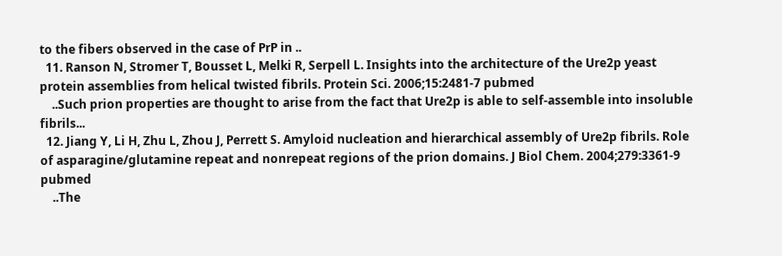to the fibers observed in the case of PrP in ..
  11. Ranson N, Stromer T, Bousset L, Melki R, Serpell L. Insights into the architecture of the Ure2p yeast protein assemblies from helical twisted fibrils. Protein Sci. 2006;15:2481-7 pubmed
    ..Such prion properties are thought to arise from the fact that Ure2p is able to self-assemble into insoluble fibrils...
  12. Jiang Y, Li H, Zhu L, Zhou J, Perrett S. Amyloid nucleation and hierarchical assembly of Ure2p fibrils. Role of asparagine/glutamine repeat and nonrepeat regions of the prion domains. J Biol Chem. 2004;279:3361-9 pubmed
    ..The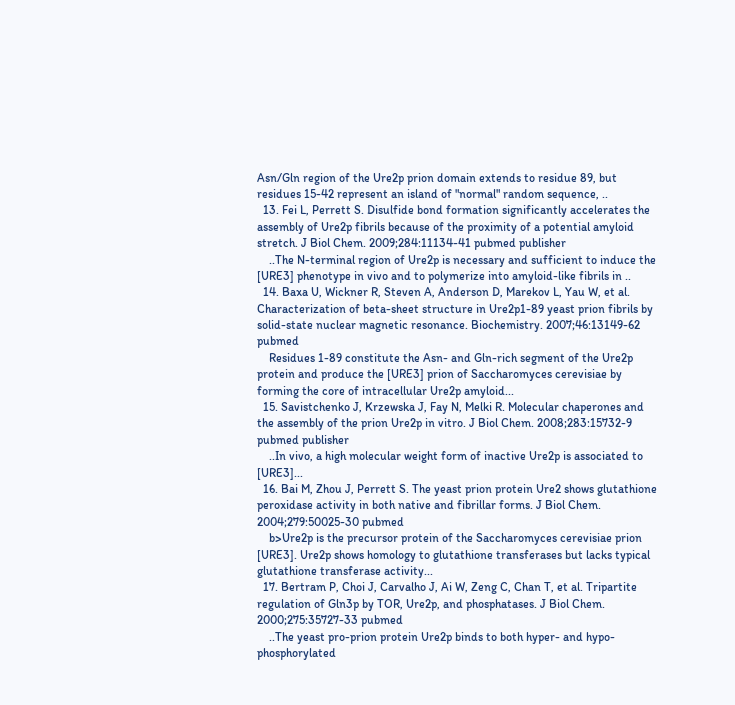Asn/Gln region of the Ure2p prion domain extends to residue 89, but residues 15-42 represent an island of "normal" random sequence, ..
  13. Fei L, Perrett S. Disulfide bond formation significantly accelerates the assembly of Ure2p fibrils because of the proximity of a potential amyloid stretch. J Biol Chem. 2009;284:11134-41 pubmed publisher
    ..The N-terminal region of Ure2p is necessary and sufficient to induce the [URE3] phenotype in vivo and to polymerize into amyloid-like fibrils in ..
  14. Baxa U, Wickner R, Steven A, Anderson D, Marekov L, Yau W, et al. Characterization of beta-sheet structure in Ure2p1-89 yeast prion fibrils by solid-state nuclear magnetic resonance. Biochemistry. 2007;46:13149-62 pubmed
    Residues 1-89 constitute the Asn- and Gln-rich segment of the Ure2p protein and produce the [URE3] prion of Saccharomyces cerevisiae by forming the core of intracellular Ure2p amyloid...
  15. Savistchenko J, Krzewska J, Fay N, Melki R. Molecular chaperones and the assembly of the prion Ure2p in vitro. J Biol Chem. 2008;283:15732-9 pubmed publisher
    ..In vivo, a high molecular weight form of inactive Ure2p is associated to [URE3]...
  16. Bai M, Zhou J, Perrett S. The yeast prion protein Ure2 shows glutathione peroxidase activity in both native and fibrillar forms. J Biol Chem. 2004;279:50025-30 pubmed
    b>Ure2p is the precursor protein of the Saccharomyces cerevisiae prion [URE3]. Ure2p shows homology to glutathione transferases but lacks typical glutathione transferase activity...
  17. Bertram P, Choi J, Carvalho J, Ai W, Zeng C, Chan T, et al. Tripartite regulation of Gln3p by TOR, Ure2p, and phosphatases. J Biol Chem. 2000;275:35727-33 pubmed
    ..The yeast pro-prion protein Ure2p binds to both hyper- and hypo-phosphorylated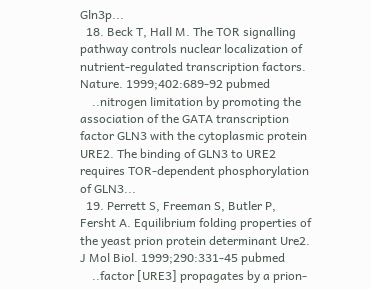Gln3p...
  18. Beck T, Hall M. The TOR signalling pathway controls nuclear localization of nutrient-regulated transcription factors. Nature. 1999;402:689-92 pubmed
    ..nitrogen limitation by promoting the association of the GATA transcription factor GLN3 with the cytoplasmic protein URE2. The binding of GLN3 to URE2 requires TOR-dependent phosphorylation of GLN3...
  19. Perrett S, Freeman S, Butler P, Fersht A. Equilibrium folding properties of the yeast prion protein determinant Ure2. J Mol Biol. 1999;290:331-45 pubmed
    ..factor [URE3] propagates by a prion-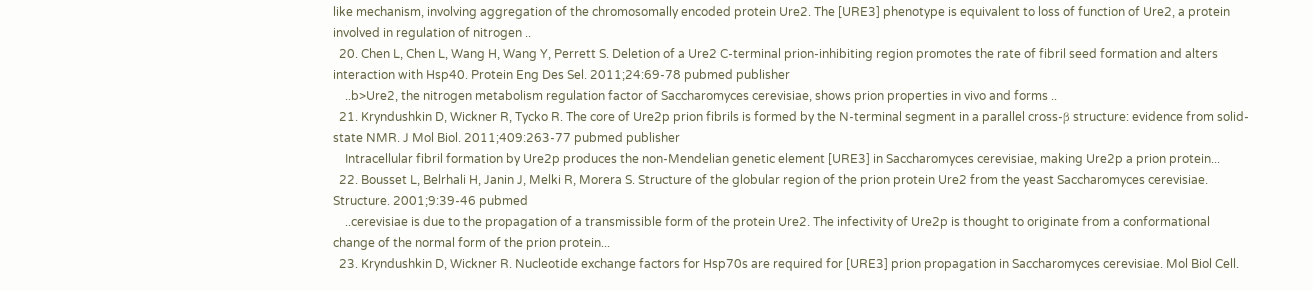like mechanism, involving aggregation of the chromosomally encoded protein Ure2. The [URE3] phenotype is equivalent to loss of function of Ure2, a protein involved in regulation of nitrogen ..
  20. Chen L, Chen L, Wang H, Wang Y, Perrett S. Deletion of a Ure2 C-terminal prion-inhibiting region promotes the rate of fibril seed formation and alters interaction with Hsp40. Protein Eng Des Sel. 2011;24:69-78 pubmed publisher
    ..b>Ure2, the nitrogen metabolism regulation factor of Saccharomyces cerevisiae, shows prion properties in vivo and forms ..
  21. Kryndushkin D, Wickner R, Tycko R. The core of Ure2p prion fibrils is formed by the N-terminal segment in a parallel cross-β structure: evidence from solid-state NMR. J Mol Biol. 2011;409:263-77 pubmed publisher
    Intracellular fibril formation by Ure2p produces the non-Mendelian genetic element [URE3] in Saccharomyces cerevisiae, making Ure2p a prion protein...
  22. Bousset L, Belrhali H, Janin J, Melki R, Morera S. Structure of the globular region of the prion protein Ure2 from the yeast Saccharomyces cerevisiae. Structure. 2001;9:39-46 pubmed
    ..cerevisiae is due to the propagation of a transmissible form of the protein Ure2. The infectivity of Ure2p is thought to originate from a conformational change of the normal form of the prion protein...
  23. Kryndushkin D, Wickner R. Nucleotide exchange factors for Hsp70s are required for [URE3] prion propagation in Saccharomyces cerevisiae. Mol Biol Cell.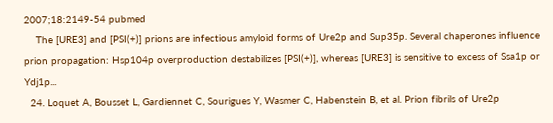2007;18:2149-54 pubmed
    The [URE3] and [PSI(+)] prions are infectious amyloid forms of Ure2p and Sup35p. Several chaperones influence prion propagation: Hsp104p overproduction destabilizes [PSI(+)], whereas [URE3] is sensitive to excess of Ssa1p or Ydj1p...
  24. Loquet A, Bousset L, Gardiennet C, Sourigues Y, Wasmer C, Habenstein B, et al. Prion fibrils of Ure2p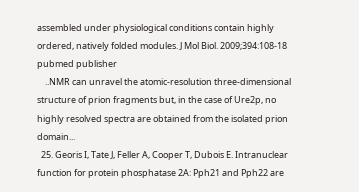assembled under physiological conditions contain highly ordered, natively folded modules. J Mol Biol. 2009;394:108-18 pubmed publisher
    ..NMR can unravel the atomic-resolution three-dimensional structure of prion fragments but, in the case of Ure2p, no highly resolved spectra are obtained from the isolated prion domain...
  25. Georis I, Tate J, Feller A, Cooper T, Dubois E. Intranuclear function for protein phosphatase 2A: Pph21 and Pph22 are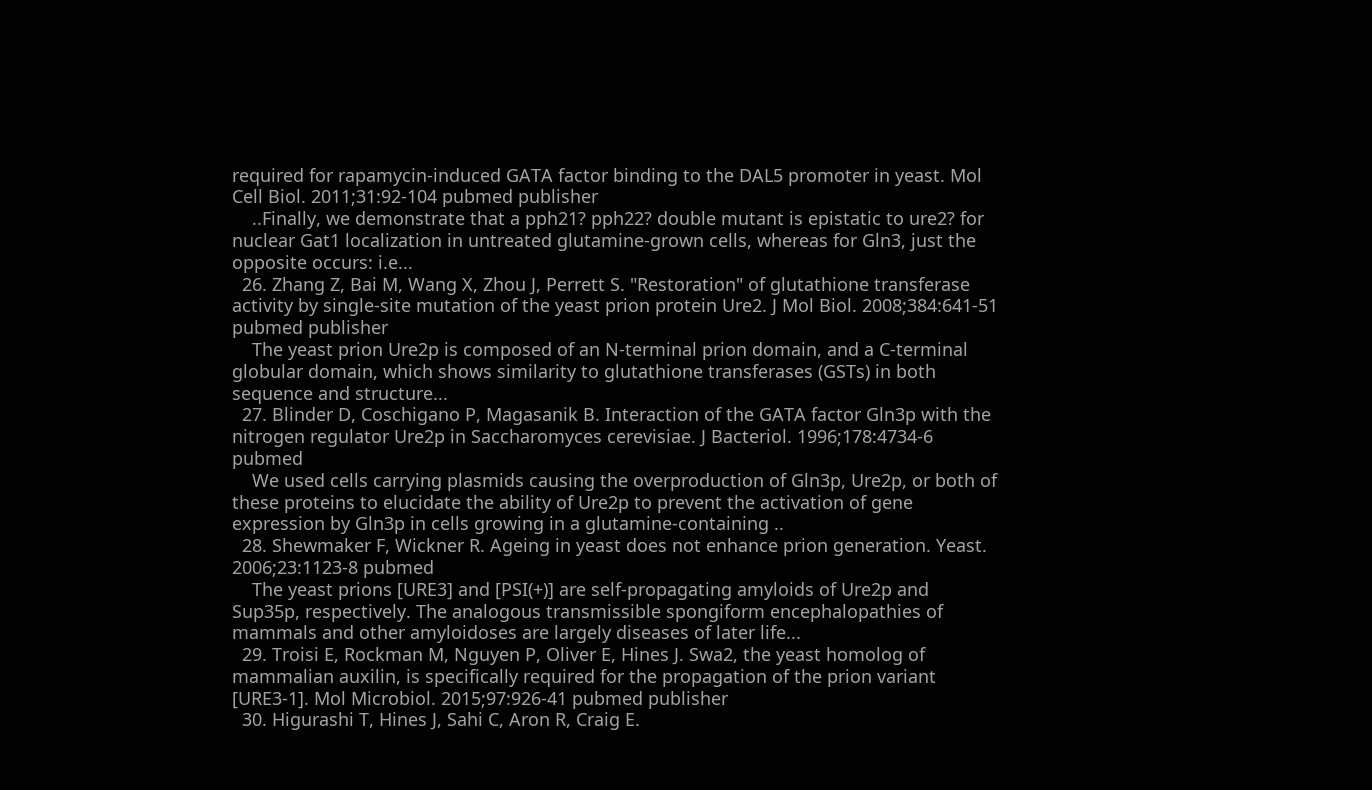required for rapamycin-induced GATA factor binding to the DAL5 promoter in yeast. Mol Cell Biol. 2011;31:92-104 pubmed publisher
    ..Finally, we demonstrate that a pph21? pph22? double mutant is epistatic to ure2? for nuclear Gat1 localization in untreated glutamine-grown cells, whereas for Gln3, just the opposite occurs: i.e...
  26. Zhang Z, Bai M, Wang X, Zhou J, Perrett S. "Restoration" of glutathione transferase activity by single-site mutation of the yeast prion protein Ure2. J Mol Biol. 2008;384:641-51 pubmed publisher
    The yeast prion Ure2p is composed of an N-terminal prion domain, and a C-terminal globular domain, which shows similarity to glutathione transferases (GSTs) in both sequence and structure...
  27. Blinder D, Coschigano P, Magasanik B. Interaction of the GATA factor Gln3p with the nitrogen regulator Ure2p in Saccharomyces cerevisiae. J Bacteriol. 1996;178:4734-6 pubmed
    We used cells carrying plasmids causing the overproduction of Gln3p, Ure2p, or both of these proteins to elucidate the ability of Ure2p to prevent the activation of gene expression by Gln3p in cells growing in a glutamine-containing ..
  28. Shewmaker F, Wickner R. Ageing in yeast does not enhance prion generation. Yeast. 2006;23:1123-8 pubmed
    The yeast prions [URE3] and [PSI(+)] are self-propagating amyloids of Ure2p and Sup35p, respectively. The analogous transmissible spongiform encephalopathies of mammals and other amyloidoses are largely diseases of later life...
  29. Troisi E, Rockman M, Nguyen P, Oliver E, Hines J. Swa2, the yeast homolog of mammalian auxilin, is specifically required for the propagation of the prion variant [URE3-1]. Mol Microbiol. 2015;97:926-41 pubmed publisher
  30. Higurashi T, Hines J, Sahi C, Aron R, Craig E.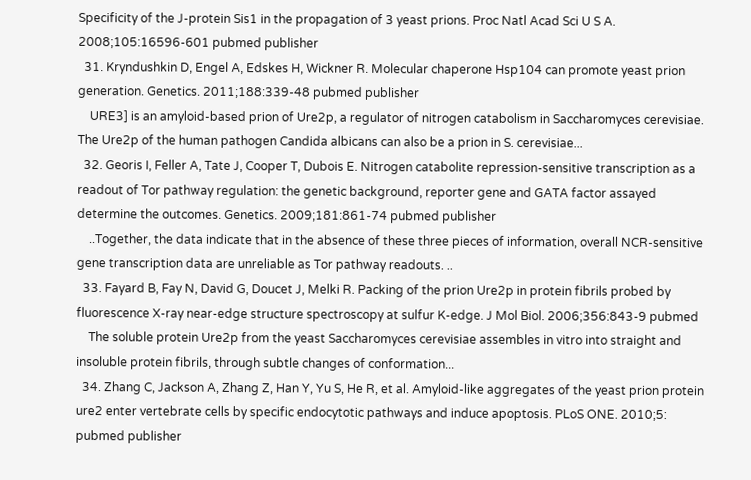Specificity of the J-protein Sis1 in the propagation of 3 yeast prions. Proc Natl Acad Sci U S A. 2008;105:16596-601 pubmed publisher
  31. Kryndushkin D, Engel A, Edskes H, Wickner R. Molecular chaperone Hsp104 can promote yeast prion generation. Genetics. 2011;188:339-48 pubmed publisher
    URE3] is an amyloid-based prion of Ure2p, a regulator of nitrogen catabolism in Saccharomyces cerevisiae. The Ure2p of the human pathogen Candida albicans can also be a prion in S. cerevisiae...
  32. Georis I, Feller A, Tate J, Cooper T, Dubois E. Nitrogen catabolite repression-sensitive transcription as a readout of Tor pathway regulation: the genetic background, reporter gene and GATA factor assayed determine the outcomes. Genetics. 2009;181:861-74 pubmed publisher
    ..Together, the data indicate that in the absence of these three pieces of information, overall NCR-sensitive gene transcription data are unreliable as Tor pathway readouts. ..
  33. Fayard B, Fay N, David G, Doucet J, Melki R. Packing of the prion Ure2p in protein fibrils probed by fluorescence X-ray near-edge structure spectroscopy at sulfur K-edge. J Mol Biol. 2006;356:843-9 pubmed
    The soluble protein Ure2p from the yeast Saccharomyces cerevisiae assembles in vitro into straight and insoluble protein fibrils, through subtle changes of conformation...
  34. Zhang C, Jackson A, Zhang Z, Han Y, Yu S, He R, et al. Amyloid-like aggregates of the yeast prion protein ure2 enter vertebrate cells by specific endocytotic pathways and induce apoptosis. PLoS ONE. 2010;5: pubmed publisher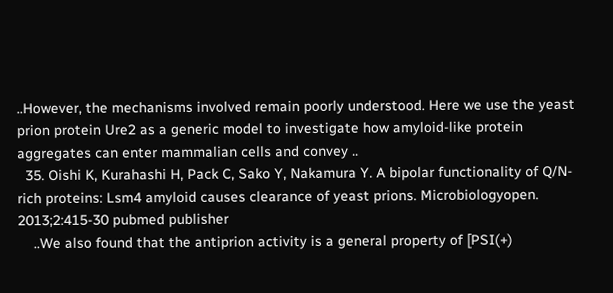..However, the mechanisms involved remain poorly understood. Here we use the yeast prion protein Ure2 as a generic model to investigate how amyloid-like protein aggregates can enter mammalian cells and convey ..
  35. Oishi K, Kurahashi H, Pack C, Sako Y, Nakamura Y. A bipolar functionality of Q/N-rich proteins: Lsm4 amyloid causes clearance of yeast prions. Microbiologyopen. 2013;2:415-30 pubmed publisher
    ..We also found that the antiprion activity is a general property of [PSI(+)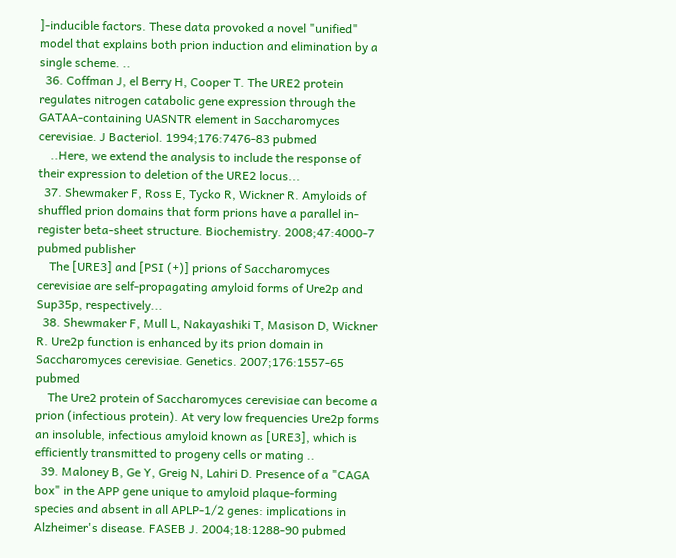]-inducible factors. These data provoked a novel "unified" model that explains both prion induction and elimination by a single scheme. ..
  36. Coffman J, el Berry H, Cooper T. The URE2 protein regulates nitrogen catabolic gene expression through the GATAA-containing UASNTR element in Saccharomyces cerevisiae. J Bacteriol. 1994;176:7476-83 pubmed
    ..Here, we extend the analysis to include the response of their expression to deletion of the URE2 locus...
  37. Shewmaker F, Ross E, Tycko R, Wickner R. Amyloids of shuffled prion domains that form prions have a parallel in-register beta-sheet structure. Biochemistry. 2008;47:4000-7 pubmed publisher
    The [URE3] and [PSI (+)] prions of Saccharomyces cerevisiae are self-propagating amyloid forms of Ure2p and Sup35p, respectively...
  38. Shewmaker F, Mull L, Nakayashiki T, Masison D, Wickner R. Ure2p function is enhanced by its prion domain in Saccharomyces cerevisiae. Genetics. 2007;176:1557-65 pubmed
    The Ure2 protein of Saccharomyces cerevisiae can become a prion (infectious protein). At very low frequencies Ure2p forms an insoluble, infectious amyloid known as [URE3], which is efficiently transmitted to progeny cells or mating ..
  39. Maloney B, Ge Y, Greig N, Lahiri D. Presence of a "CAGA box" in the APP gene unique to amyloid plaque-forming species and absent in all APLP-1/2 genes: implications in Alzheimer's disease. FASEB J. 2004;18:1288-90 pubmed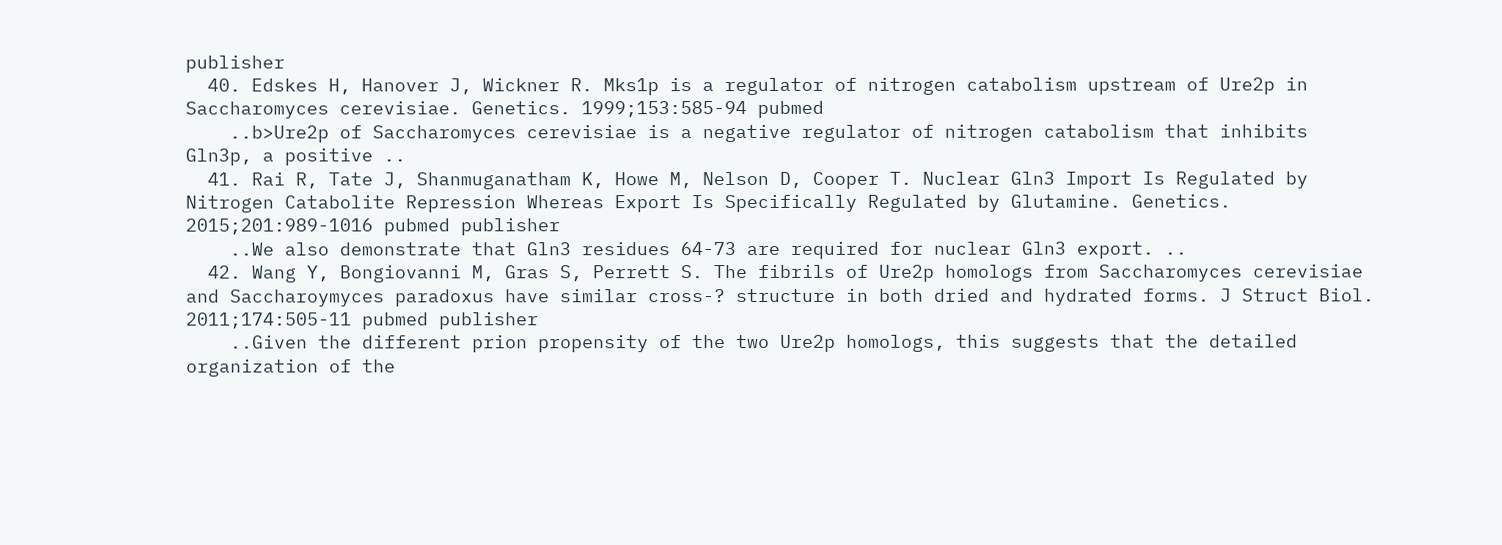publisher
  40. Edskes H, Hanover J, Wickner R. Mks1p is a regulator of nitrogen catabolism upstream of Ure2p in Saccharomyces cerevisiae. Genetics. 1999;153:585-94 pubmed
    ..b>Ure2p of Saccharomyces cerevisiae is a negative regulator of nitrogen catabolism that inhibits Gln3p, a positive ..
  41. Rai R, Tate J, Shanmuganatham K, Howe M, Nelson D, Cooper T. Nuclear Gln3 Import Is Regulated by Nitrogen Catabolite Repression Whereas Export Is Specifically Regulated by Glutamine. Genetics. 2015;201:989-1016 pubmed publisher
    ..We also demonstrate that Gln3 residues 64-73 are required for nuclear Gln3 export. ..
  42. Wang Y, Bongiovanni M, Gras S, Perrett S. The fibrils of Ure2p homologs from Saccharomyces cerevisiae and Saccharoymyces paradoxus have similar cross-? structure in both dried and hydrated forms. J Struct Biol. 2011;174:505-11 pubmed publisher
    ..Given the different prion propensity of the two Ure2p homologs, this suggests that the detailed organization of the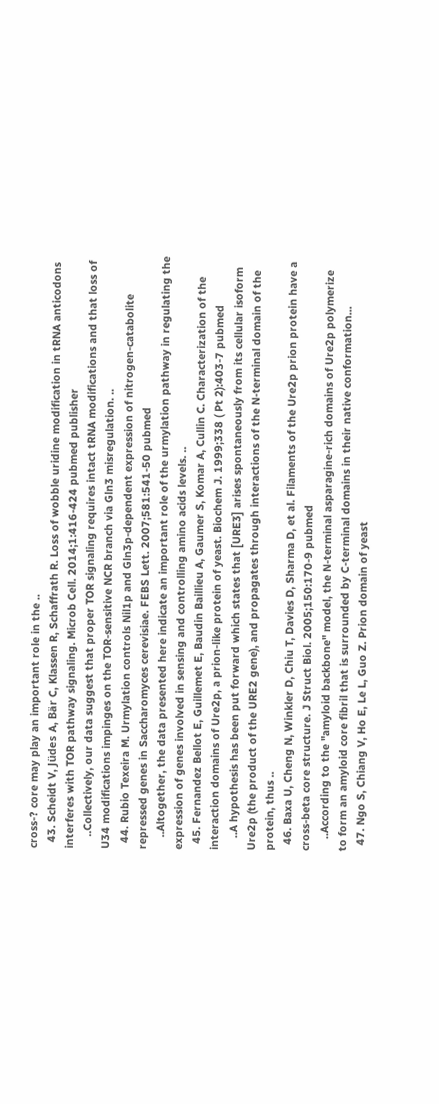cross-? core may play an important role in the ..
  43. Scheidt V, Jüdes A, Bär C, Klassen R, Schaffrath R. Loss of wobble uridine modification in tRNA anticodons interferes with TOR pathway signaling. Microb Cell. 2014;1:416-424 pubmed publisher
    ..Collectively, our data suggest that proper TOR signaling requires intact tRNA modifications and that loss of U34 modifications impinges on the TOR-sensitive NCR branch via Gln3 misregulation. ..
  44. Rubio Texeira M. Urmylation controls Nil1p and Gln3p-dependent expression of nitrogen-catabolite repressed genes in Saccharomyces cerevisiae. FEBS Lett. 2007;581:541-50 pubmed
    ..Altogether, the data presented here indicate an important role of the urmylation pathway in regulating the expression of genes involved in sensing and controlling amino acids levels. ..
  45. Fernandez Bellot E, Guillemet E, Baudin Baillieu A, Gaumer S, Komar A, Cullin C. Characterization of the interaction domains of Ure2p, a prion-like protein of yeast. Biochem J. 1999;338 ( Pt 2):403-7 pubmed
    ..A hypothesis has been put forward which states that [URE3] arises spontaneously from its cellular isoform Ure2p (the product of the URE2 gene), and propagates through interactions of the N-terminal domain of the protein, thus ..
  46. Baxa U, Cheng N, Winkler D, Chiu T, Davies D, Sharma D, et al. Filaments of the Ure2p prion protein have a cross-beta core structure. J Struct Biol. 2005;150:170-9 pubmed
    ..According to the "amyloid backbone" model, the N-terminal asparagine-rich domains of Ure2p polymerize to form an amyloid core fibril that is surrounded by C-terminal domains in their native conformation...
  47. Ngo S, Chiang V, Ho E, Le L, Guo Z. Prion domain of yeast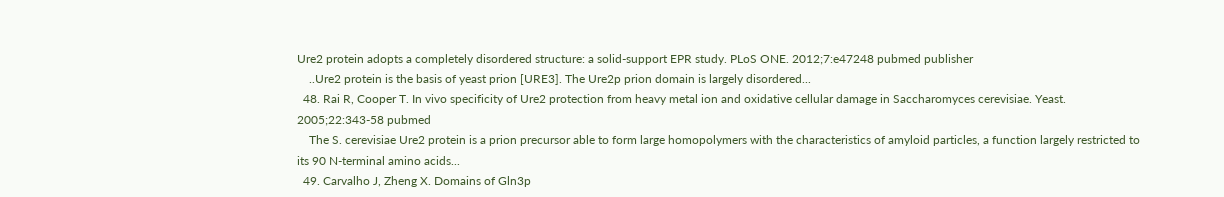Ure2 protein adopts a completely disordered structure: a solid-support EPR study. PLoS ONE. 2012;7:e47248 pubmed publisher
    ..Ure2 protein is the basis of yeast prion [URE3]. The Ure2p prion domain is largely disordered...
  48. Rai R, Cooper T. In vivo specificity of Ure2 protection from heavy metal ion and oxidative cellular damage in Saccharomyces cerevisiae. Yeast. 2005;22:343-58 pubmed
    The S. cerevisiae Ure2 protein is a prion precursor able to form large homopolymers with the characteristics of amyloid particles, a function largely restricted to its 90 N-terminal amino acids...
  49. Carvalho J, Zheng X. Domains of Gln3p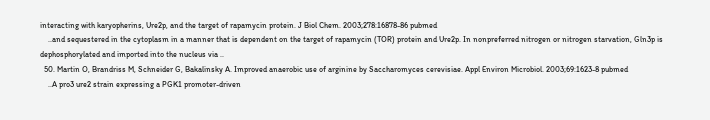interacting with karyopherins, Ure2p, and the target of rapamycin protein. J Biol Chem. 2003;278:16878-86 pubmed
    ..and sequestered in the cytoplasm in a manner that is dependent on the target of rapamycin (TOR) protein and Ure2p. In nonpreferred nitrogen or nitrogen starvation, Gln3p is dephosphorylated and imported into the nucleus via ..
  50. Martin O, Brandriss M, Schneider G, Bakalinsky A. Improved anaerobic use of arginine by Saccharomyces cerevisiae. Appl Environ Microbiol. 2003;69:1623-8 pubmed
    ..A pro3 ure2 strain expressing a PGK1 promoter-driven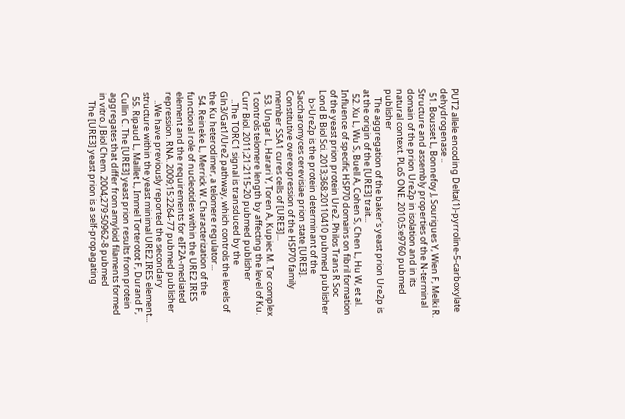PUT2 allele encoding Delta(1)-pyrroline-5-carboxylate dehydrogenase ..
  51. Bousset L, Bonnefoy J, Sourigues Y, Wien F, Melki R. Structure and assembly properties of the N-terminal domain of the prion Ure2p in isolation and in its natural context. PLoS ONE. 2010;5:e9760 pubmed publisher
    The aggregation of the baker's yeast prion Ure2p is at the origin of the [URE3] trait...
  52. Xu L, Wu S, Buell A, Cohen S, Chen L, Hu W, et al. Influence of specific HSP70 domains on fibril formation of the yeast prion protein Ure2. Philos Trans R Soc Lond B Biol Sci. 2013;368:20110410 pubmed publisher
    b>Ure2p is the protein determinant of the Saccharomyces cerevisiae prion state [URE3]. Constitutive overexpression of the HSP70 family member SSA1 cures cells of [URE3]...
  53. Ungar L, Harari Y, Toren A, Kupiec M. Tor complex 1 controls telomere length by affecting the level of Ku. Curr Biol. 2011;21:2115-20 pubmed publisher
    ..The TORC1 signal is transduced by the Gln3/Gat1/Ure2 pathway, which controls the levels of the Ku heterodimer, a telomere regulator...
  54. Reineke L, Merrick W. Characterization of the functional role of nucleotides within the URE2 IRES element and the requirements for eIF2A-mediated repression. RNA. 2009;15:2264-77 pubmed publisher
    ..We have previously reported the secondary structure within the yeast minimal URE2 IRES element...
  55. Ripaud L, Maillet L, Immel Torterotot F, Durand F, Cullin C. The [URE3] yeast prion results from protein aggregates that differ from amyloid filaments formed in vitro. J Biol Chem. 2004;279:50962-8 pubmed
    The [URE3] yeast prion is a self-propagating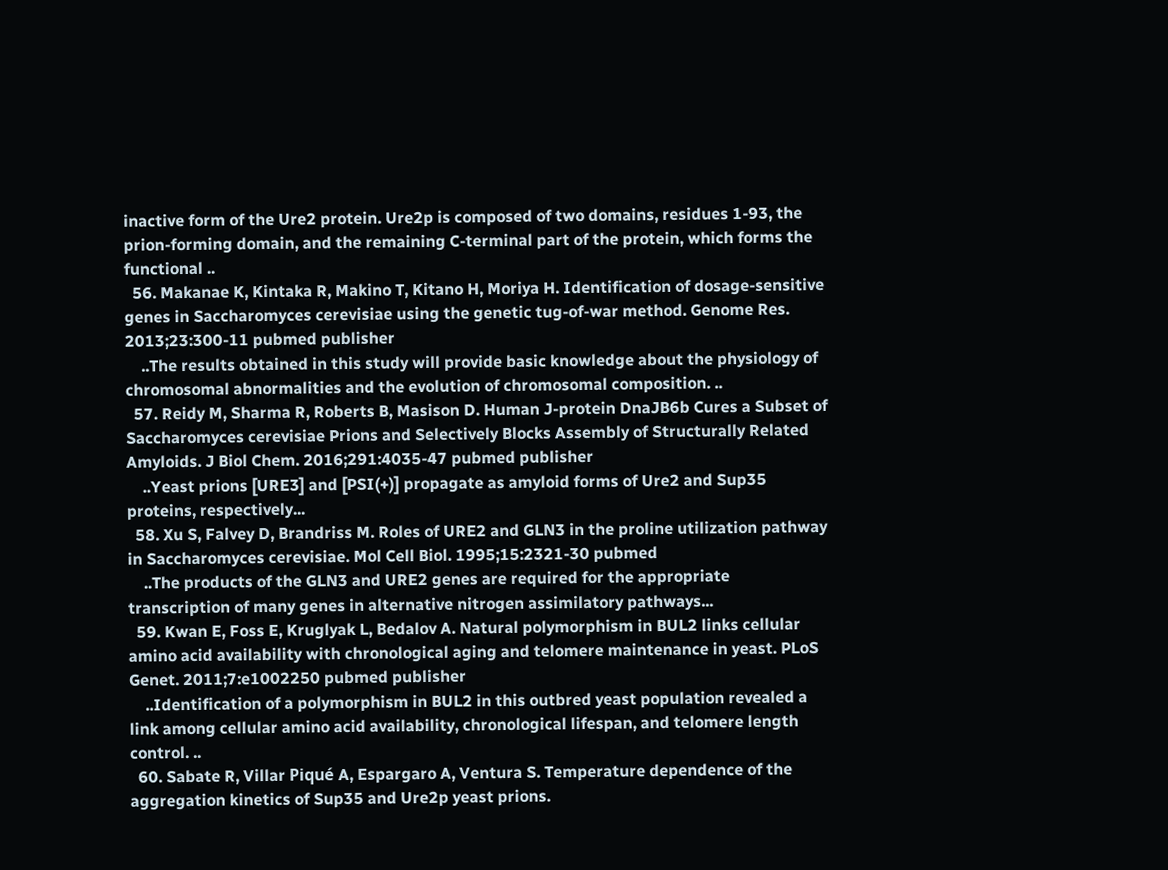inactive form of the Ure2 protein. Ure2p is composed of two domains, residues 1-93, the prion-forming domain, and the remaining C-terminal part of the protein, which forms the functional ..
  56. Makanae K, Kintaka R, Makino T, Kitano H, Moriya H. Identification of dosage-sensitive genes in Saccharomyces cerevisiae using the genetic tug-of-war method. Genome Res. 2013;23:300-11 pubmed publisher
    ..The results obtained in this study will provide basic knowledge about the physiology of chromosomal abnormalities and the evolution of chromosomal composition. ..
  57. Reidy M, Sharma R, Roberts B, Masison D. Human J-protein DnaJB6b Cures a Subset of Saccharomyces cerevisiae Prions and Selectively Blocks Assembly of Structurally Related Amyloids. J Biol Chem. 2016;291:4035-47 pubmed publisher
    ..Yeast prions [URE3] and [PSI(+)] propagate as amyloid forms of Ure2 and Sup35 proteins, respectively...
  58. Xu S, Falvey D, Brandriss M. Roles of URE2 and GLN3 in the proline utilization pathway in Saccharomyces cerevisiae. Mol Cell Biol. 1995;15:2321-30 pubmed
    ..The products of the GLN3 and URE2 genes are required for the appropriate transcription of many genes in alternative nitrogen assimilatory pathways...
  59. Kwan E, Foss E, Kruglyak L, Bedalov A. Natural polymorphism in BUL2 links cellular amino acid availability with chronological aging and telomere maintenance in yeast. PLoS Genet. 2011;7:e1002250 pubmed publisher
    ..Identification of a polymorphism in BUL2 in this outbred yeast population revealed a link among cellular amino acid availability, chronological lifespan, and telomere length control. ..
  60. Sabate R, Villar Piqué A, Espargaro A, Ventura S. Temperature dependence of the aggregation kinetics of Sup35 and Ure2p yeast prions.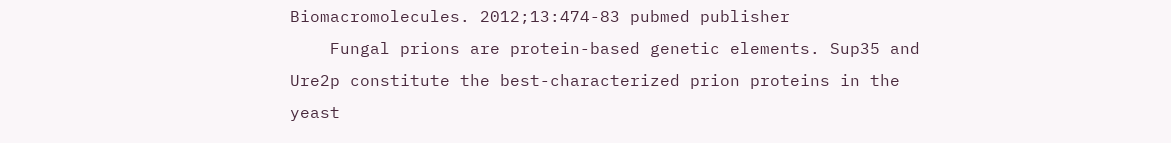Biomacromolecules. 2012;13:474-83 pubmed publisher
    Fungal prions are protein-based genetic elements. Sup35 and Ure2p constitute the best-characterized prion proteins in the yeast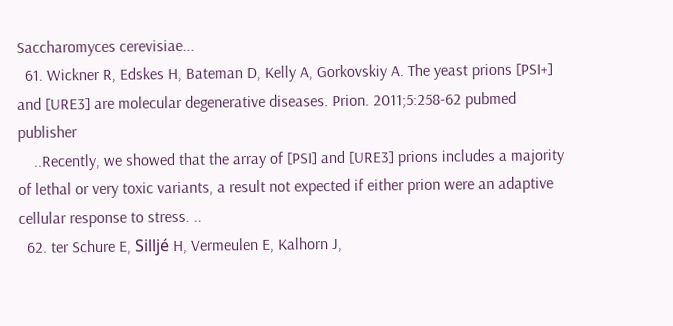Saccharomyces cerevisiae...
  61. Wickner R, Edskes H, Bateman D, Kelly A, Gorkovskiy A. The yeast prions [PSI+] and [URE3] are molecular degenerative diseases. Prion. 2011;5:258-62 pubmed publisher
    ..Recently, we showed that the array of [PSI] and [URE3] prions includes a majority of lethal or very toxic variants, a result not expected if either prion were an adaptive cellular response to stress. ..
  62. ter Schure E, Silljé H, Vermeulen E, Kalhorn J,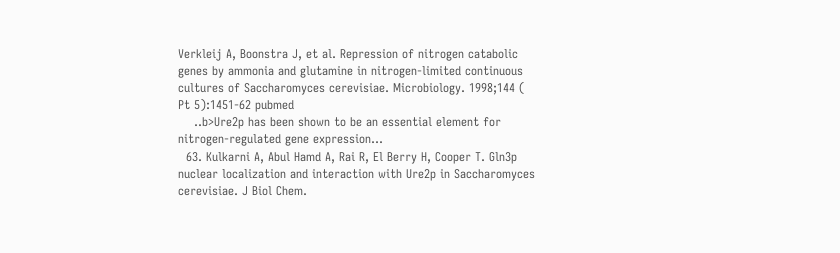Verkleij A, Boonstra J, et al. Repression of nitrogen catabolic genes by ammonia and glutamine in nitrogen-limited continuous cultures of Saccharomyces cerevisiae. Microbiology. 1998;144 ( Pt 5):1451-62 pubmed
    ..b>Ure2p has been shown to be an essential element for nitrogen-regulated gene expression...
  63. Kulkarni A, Abul Hamd A, Rai R, El Berry H, Cooper T. Gln3p nuclear localization and interaction with Ure2p in Saccharomyces cerevisiae. J Biol Chem.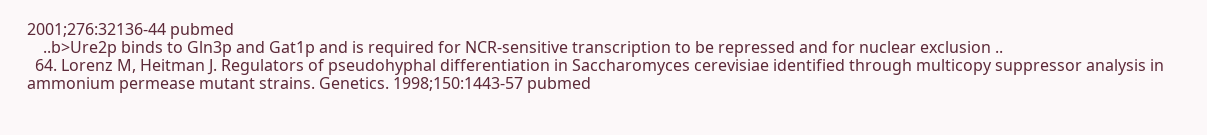2001;276:32136-44 pubmed
    ..b>Ure2p binds to Gln3p and Gat1p and is required for NCR-sensitive transcription to be repressed and for nuclear exclusion ..
  64. Lorenz M, Heitman J. Regulators of pseudohyphal differentiation in Saccharomyces cerevisiae identified through multicopy suppressor analysis in ammonium permease mutant strains. Genetics. 1998;150:1443-57 pubmed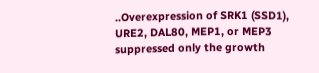..Overexpression of SRK1 (SSD1), URE2, DAL80, MEP1, or MEP3 suppressed only the growth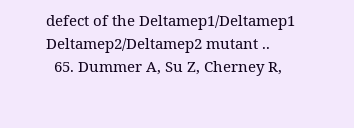defect of the Deltamep1/Deltamep1 Deltamep2/Deltamep2 mutant ..
  65. Dummer A, Su Z, Cherney R,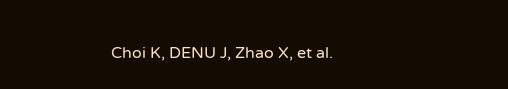Choi K, DENU J, Zhao X, et al.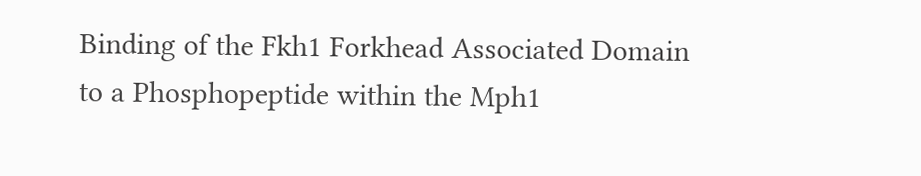Binding of the Fkh1 Forkhead Associated Domain to a Phosphopeptide within the Mph1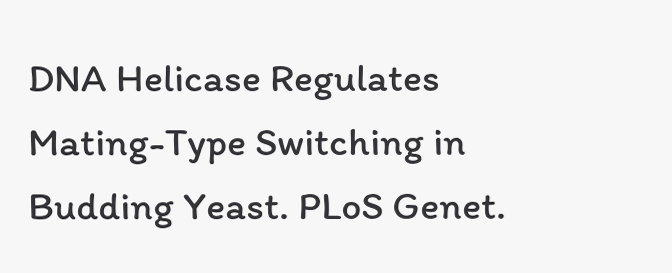DNA Helicase Regulates Mating-Type Switching in Budding Yeast. PLoS Genet.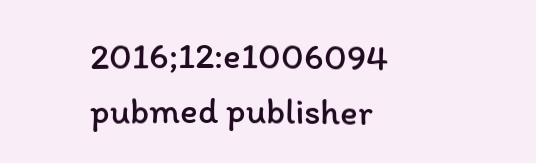2016;12:e1006094 pubmed publisher